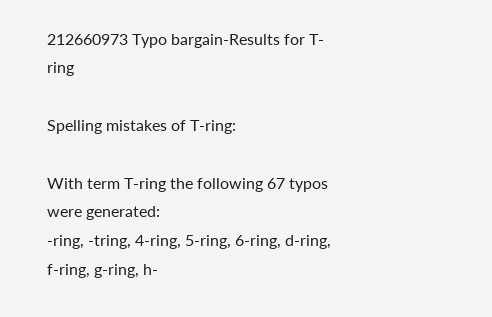212660973 Typo bargain-Results for T-ring

Spelling mistakes of T-ring:

With term T-ring the following 67 typos were generated:
-ring, -tring, 4-ring, 5-ring, 6-ring, d-ring, f-ring, g-ring, h-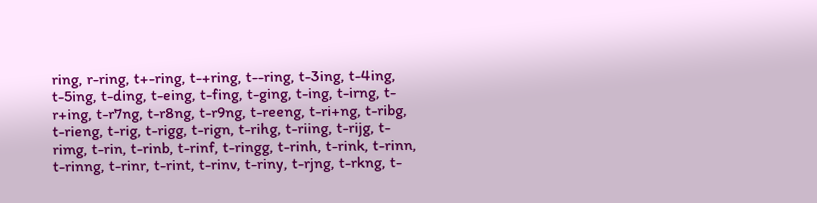ring, r-ring, t+-ring, t-+ring, t--ring, t-3ing, t-4ing, t-5ing, t-ding, t-eing, t-fing, t-ging, t-ing, t-irng, t-r+ing, t-r7ng, t-r8ng, t-r9ng, t-reeng, t-ri+ng, t-ribg, t-rieng, t-rig, t-rigg, t-rign, t-rihg, t-riing, t-rijg, t-rimg, t-rin, t-rinb, t-rinf, t-ringg, t-rinh, t-rink, t-rinn, t-rinng, t-rinr, t-rint, t-rinv, t-riny, t-rjng, t-rkng, t-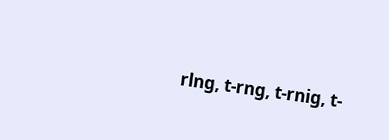rlng, t-rng, t-rnig, t-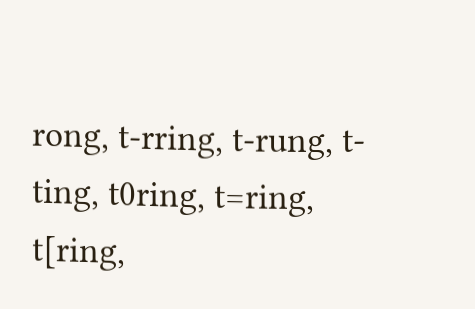rong, t-rring, t-rung, t-ting, t0ring, t=ring, t[ring,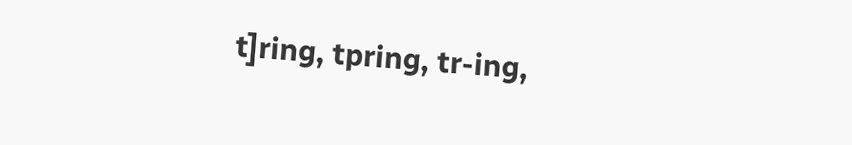t]ring, tpring, tr-ing,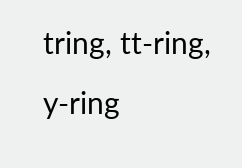tring, tt-ring, y-ring